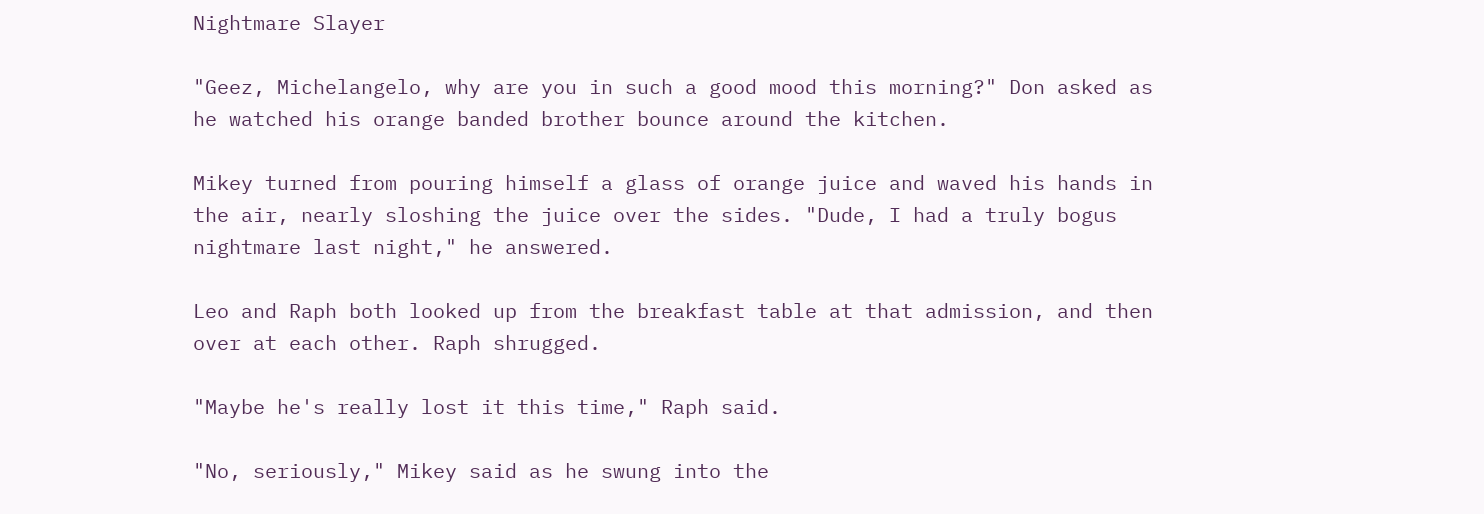Nightmare Slayer

"Geez, Michelangelo, why are you in such a good mood this morning?" Don asked as he watched his orange banded brother bounce around the kitchen.

Mikey turned from pouring himself a glass of orange juice and waved his hands in the air, nearly sloshing the juice over the sides. "Dude, I had a truly bogus nightmare last night," he answered.

Leo and Raph both looked up from the breakfast table at that admission, and then over at each other. Raph shrugged.

"Maybe he's really lost it this time," Raph said.

"No, seriously," Mikey said as he swung into the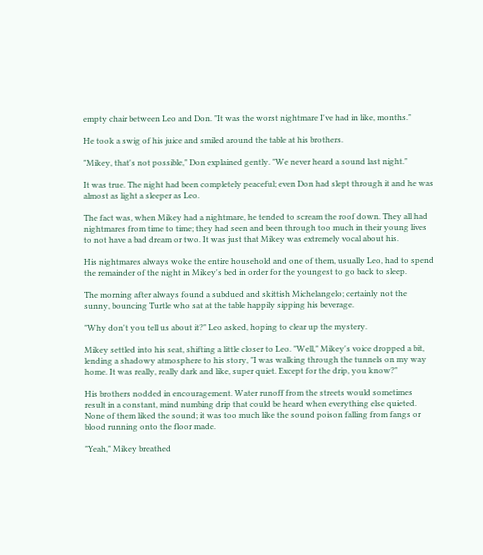empty chair between Leo and Don. "It was the worst nightmare I've had in like, months."

He took a swig of his juice and smiled around the table at his brothers.

"Mikey, that's not possible," Don explained gently. "We never heard a sound last night."

It was true. The night had been completely peaceful; even Don had slept through it and he was almost as light a sleeper as Leo.

The fact was, when Mikey had a nightmare, he tended to scream the roof down. They all had nightmares from time to time; they had seen and been through too much in their young lives to not have a bad dream or two. It was just that Mikey was extremely vocal about his.

His nightmares always woke the entire household and one of them, usually Leo, had to spend the remainder of the night in Mikey's bed in order for the youngest to go back to sleep.

The morning after always found a subdued and skittish Michelangelo; certainly not the sunny, bouncing Turtle who sat at the table happily sipping his beverage.

"Why don't you tell us about it?" Leo asked, hoping to clear up the mystery.

Mikey settled into his seat, shifting a little closer to Leo. "Well," Mikey's voice dropped a bit, lending a shadowy atmosphere to his story, "I was walking through the tunnels on my way home. It was really, really dark and like, super quiet. Except for the drip, you know?"

His brothers nodded in encouragement. Water runoff from the streets would sometimes result in a constant, mind numbing drip that could be heard when everything else quieted. None of them liked the sound; it was too much like the sound poison falling from fangs or blood running onto the floor made.

"Yeah," Mikey breathed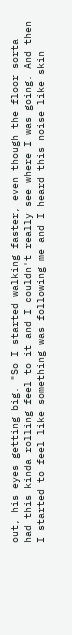out, his eyes getting big. "So I started walking faster, even though the floor sorta had this kinda rolling feel to it and I couldn't really see where I was going. And then I started to feel like something was following me and I heard this noise like skin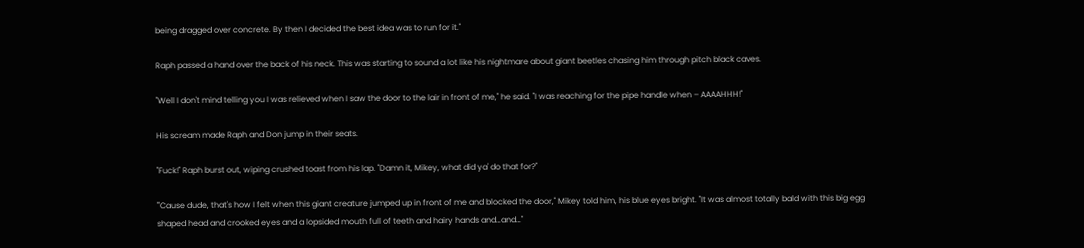being dragged over concrete. By then I decided the best idea was to run for it."

Raph passed a hand over the back of his neck. This was starting to sound a lot like his nightmare about giant beetles chasing him through pitch black caves.

"Well I don't mind telling you I was relieved when I saw the door to the lair in front of me," he said. "I was reaching for the pipe handle when – AAAAHHH!"

His scream made Raph and Don jump in their seats.

"Fuck!" Raph burst out, wiping crushed toast from his lap. "Damn it, Mikey, what did ya' do that for?"

"'Cause dude, that's how I felt when this giant creature jumped up in front of me and blocked the door," Mikey told him, his blue eyes bright. "It was almost totally bald with this big egg shaped head and crooked eyes and a lopsided mouth full of teeth and hairy hands and…and…"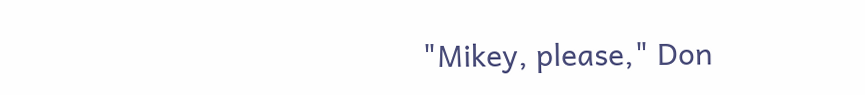"Mikey, please," Don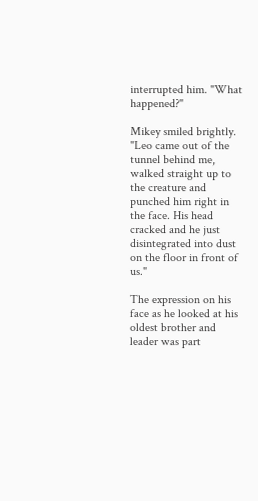interrupted him. "What happened?"

Mikey smiled brightly. "Leo came out of the tunnel behind me, walked straight up to the creature and punched him right in the face. His head cracked and he just disintegrated into dust on the floor in front of us."

The expression on his face as he looked at his oldest brother and leader was part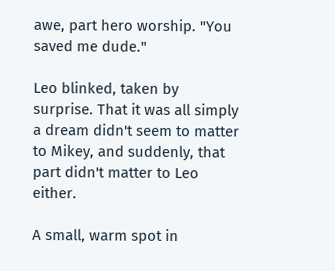awe, part hero worship. "You saved me dude."

Leo blinked, taken by surprise. That it was all simply a dream didn't seem to matter to Mikey, and suddenly, that part didn't matter to Leo either.

A small, warm spot in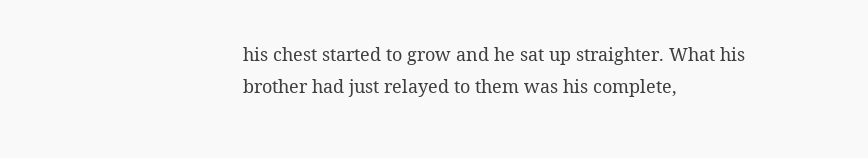his chest started to grow and he sat up straighter. What his brother had just relayed to them was his complete,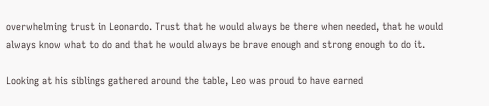overwhelming trust in Leonardo. Trust that he would always be there when needed, that he would always know what to do and that he would always be brave enough and strong enough to do it.

Looking at his siblings gathered around the table, Leo was proud to have earned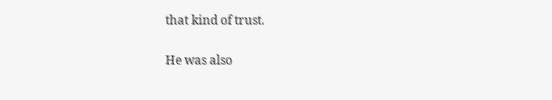that kind of trust.

He was also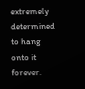extremely determined to hang onto it forever.